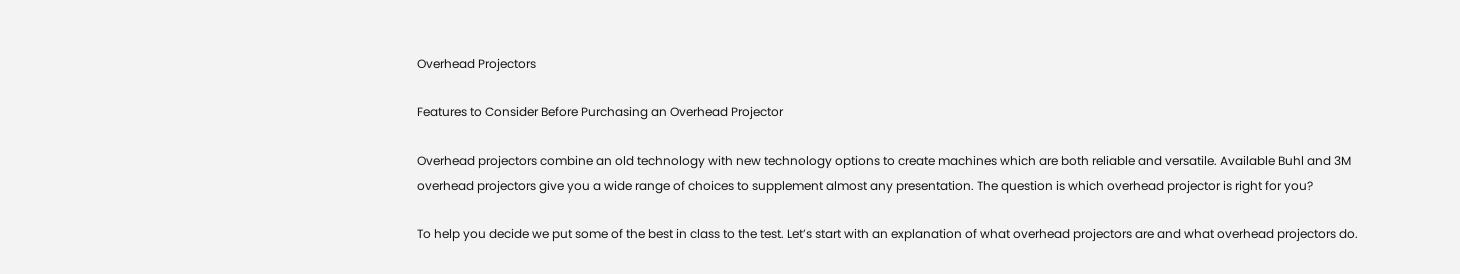Overhead Projectors

Features to Consider Before Purchasing an Overhead Projector

Overhead projectors combine an old technology with new technology options to create machines which are both reliable and versatile. Available Buhl and 3M overhead projectors give you a wide range of choices to supplement almost any presentation. The question is which overhead projector is right for you?

To help you decide we put some of the best in class to the test. Let’s start with an explanation of what overhead projectors are and what overhead projectors do.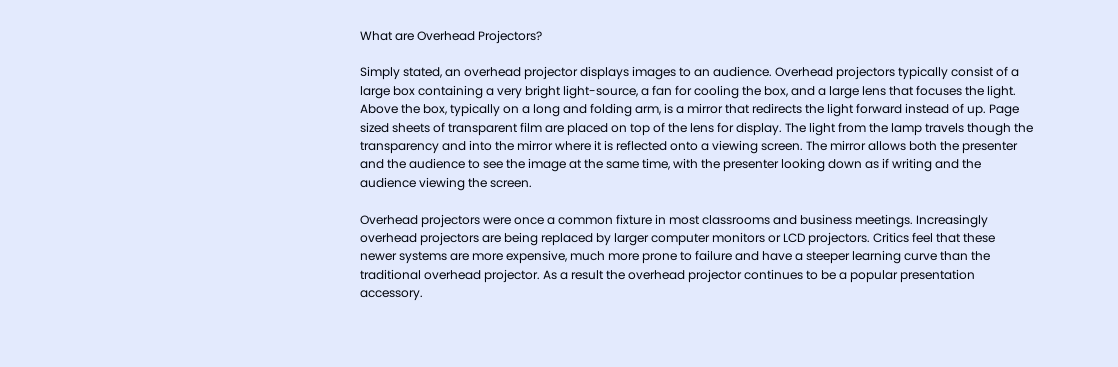What are Overhead Projectors?

Simply stated, an overhead projector displays images to an audience. Overhead projectors typically consist of a large box containing a very bright light-source, a fan for cooling the box, and a large lens that focuses the light. Above the box, typically on a long and folding arm, is a mirror that redirects the light forward instead of up. Page sized sheets of transparent film are placed on top of the lens for display. The light from the lamp travels though the transparency and into the mirror where it is reflected onto a viewing screen. The mirror allows both the presenter and the audience to see the image at the same time, with the presenter looking down as if writing and the audience viewing the screen.

Overhead projectors were once a common fixture in most classrooms and business meetings. Increasingly overhead projectors are being replaced by larger computer monitors or LCD projectors. Critics feel that these newer systems are more expensive, much more prone to failure and have a steeper learning curve than the traditional overhead projector. As a result the overhead projector continues to be a popular presentation accessory.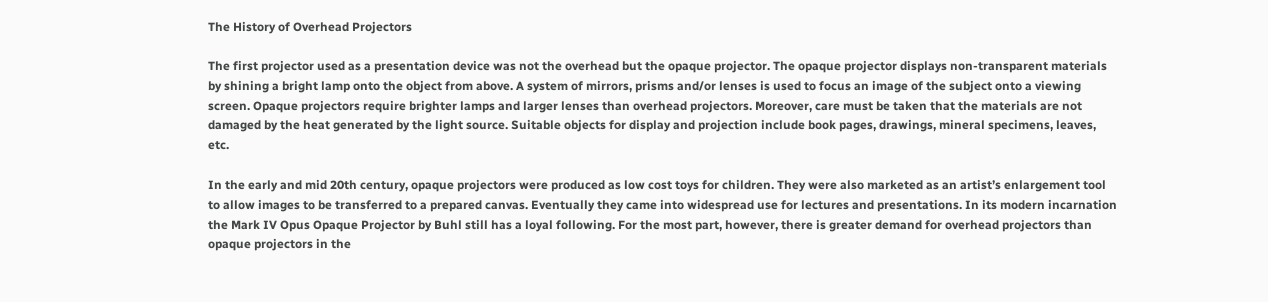The History of Overhead Projectors

The first projector used as a presentation device was not the overhead but the opaque projector. The opaque projector displays non-transparent materials by shining a bright lamp onto the object from above. A system of mirrors, prisms and/or lenses is used to focus an image of the subject onto a viewing screen. Opaque projectors require brighter lamps and larger lenses than overhead projectors. Moreover, care must be taken that the materials are not damaged by the heat generated by the light source. Suitable objects for display and projection include book pages, drawings, mineral specimens, leaves, etc.

In the early and mid 20th century, opaque projectors were produced as low cost toys for children. They were also marketed as an artist’s enlargement tool to allow images to be transferred to a prepared canvas. Eventually they came into widespread use for lectures and presentations. In its modern incarnation the Mark IV Opus Opaque Projector by Buhl still has a loyal following. For the most part, however, there is greater demand for overhead projectors than opaque projectors in the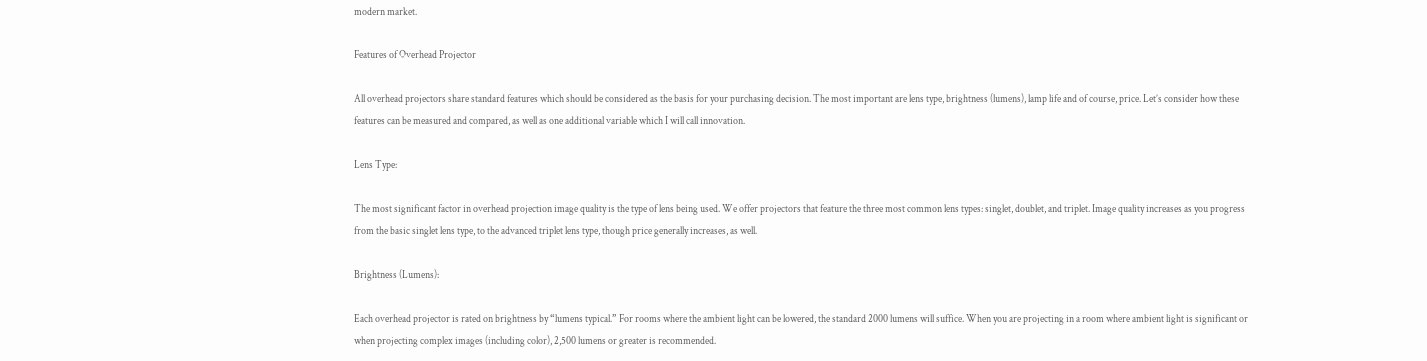modern market.

Features of Overhead Projector

All overhead projectors share standard features which should be considered as the basis for your purchasing decision. The most important are lens type, brightness (lumens), lamp life and of course, price. Let’s consider how these features can be measured and compared, as well as one additional variable which I will call innovation.

Lens Type:

The most significant factor in overhead projection image quality is the type of lens being used. We offer projectors that feature the three most common lens types: singlet, doublet, and triplet. Image quality increases as you progress from the basic singlet lens type, to the advanced triplet lens type, though price generally increases, as well.

Brightness (Lumens):

Each overhead projector is rated on brightness by “lumens typical.” For rooms where the ambient light can be lowered, the standard 2000 lumens will suffice. When you are projecting in a room where ambient light is significant or when projecting complex images (including color), 2,500 lumens or greater is recommended.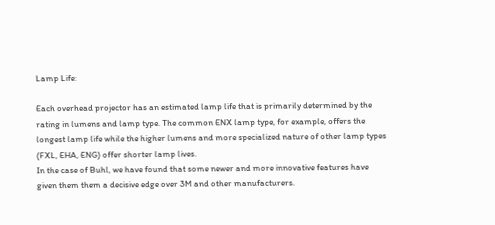Lamp Life:

Each overhead projector has an estimated lamp life that is primarily determined by the rating in lumens and lamp type. The common ENX lamp type, for example, offers the longest lamp life while the higher lumens and more specialized nature of other lamp types (FXL, EHA, ENG) offer shorter lamp lives.
In the case of Buhl, we have found that some newer and more innovative features have given them them a decisive edge over 3M and other manufacturers.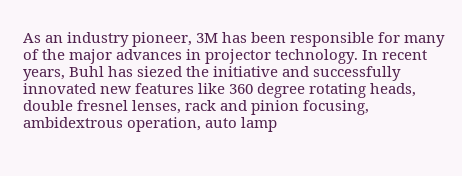As an industry pioneer, 3M has been responsible for many of the major advances in projector technology. In recent years, Buhl has siezed the initiative and successfully innovated new features like 360 degree rotating heads, double fresnel lenses, rack and pinion focusing, ambidextrous operation, auto lamp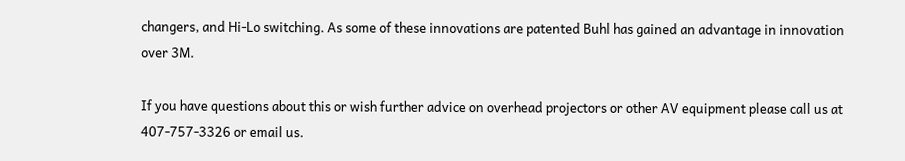changers, and Hi-Lo switching. As some of these innovations are patented Buhl has gained an advantage in innovation over 3M.

If you have questions about this or wish further advice on overhead projectors or other AV equipment please call us at 407-757-3326 or email us.